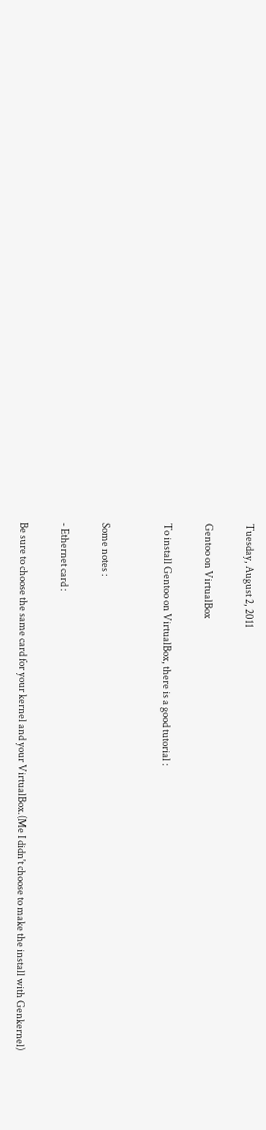Tuesday, August 2, 2011

Gentoo on VirtualBox

To install Gentoo on VirtualBox, there is a good tutorial :


Some notes :

- Ethernet card :

Be sure to choose the same card for your kernel and your VirtualBox.(Me I didn't choose to make the install with Genkernel)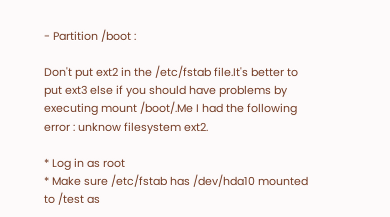- Partition /boot :

Don't put ext2 in the /etc/fstab file.It's better to put ext3 else if you should have problems by executing mount /boot/.Me I had the following error : unknow filesystem ext2.

* Log in as root
* Make sure /etc/fstab has /dev/hda10 mounted to /test as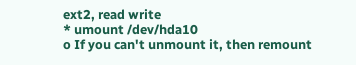ext2, read write
* umount /dev/hda10
o If you can't unmount it, then remount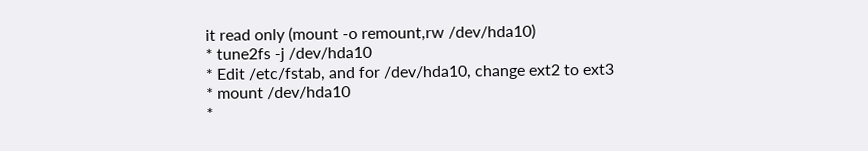it read only (mount -o remount,rw /dev/hda10)
* tune2fs -j /dev/hda10
* Edit /etc/fstab, and for /dev/hda10, change ext2 to ext3
* mount /dev/hda10
*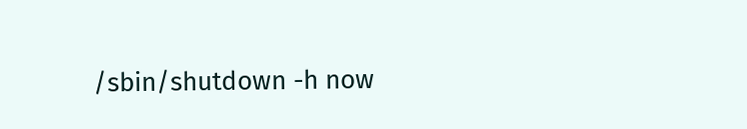/sbin/shutdown -h now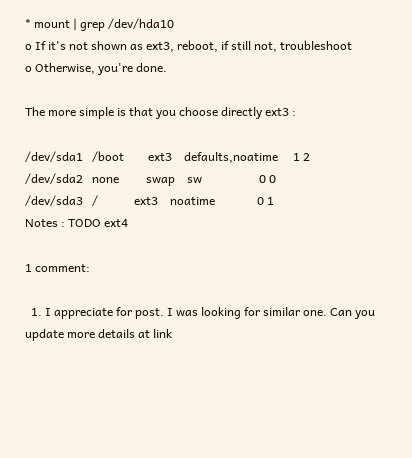* mount | grep /dev/hda10
o If it's not shown as ext3, reboot, if still not, troubleshoot
o Otherwise, you're done.

The more simple is that you choose directly ext3 :

/dev/sda1   /boot        ext3    defaults,noatime     1 2
/dev/sda2   none         swap    sw                   0 0
/dev/sda3   /            ext3    noatime              0 1
Notes : TODO ext4

1 comment:

  1. I appreciate for post. I was looking for similar one. Can you update more details at link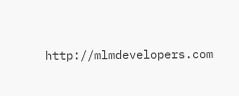http://mlmdevelopers.com